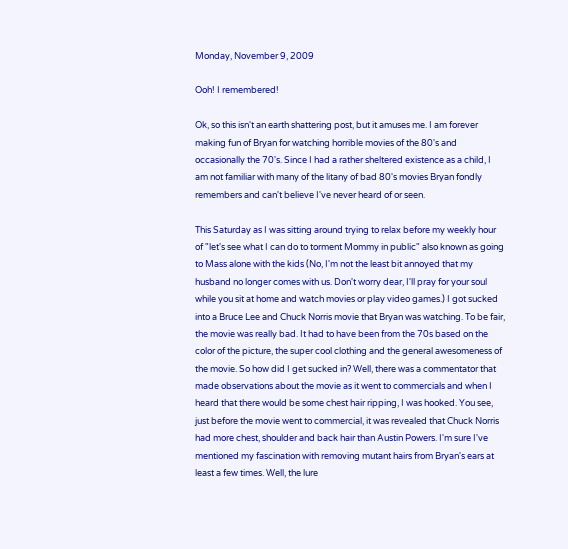Monday, November 9, 2009

Ooh! I remembered!

Ok, so this isn't an earth shattering post, but it amuses me. I am forever making fun of Bryan for watching horrible movies of the 80's and occasionally the 70's. Since I had a rather sheltered existence as a child, I am not familiar with many of the litany of bad 80's movies Bryan fondly remembers and can't believe I've never heard of or seen.

This Saturday as I was sitting around trying to relax before my weekly hour of "let's see what I can do to torment Mommy in public" also known as going to Mass alone with the kids (No, I'm not the least bit annoyed that my husband no longer comes with us. Don't worry dear, I'll pray for your soul while you sit at home and watch movies or play video games.) I got sucked into a Bruce Lee and Chuck Norris movie that Bryan was watching. To be fair, the movie was really bad. It had to have been from the 70s based on the color of the picture, the super cool clothing and the general awesomeness of the movie. So how did I get sucked in? Well, there was a commentator that made observations about the movie as it went to commercials and when I heard that there would be some chest hair ripping, I was hooked. You see, just before the movie went to commercial, it was revealed that Chuck Norris had more chest, shoulder and back hair than Austin Powers. I'm sure I've mentioned my fascination with removing mutant hairs from Bryan's ears at least a few times. Well, the lure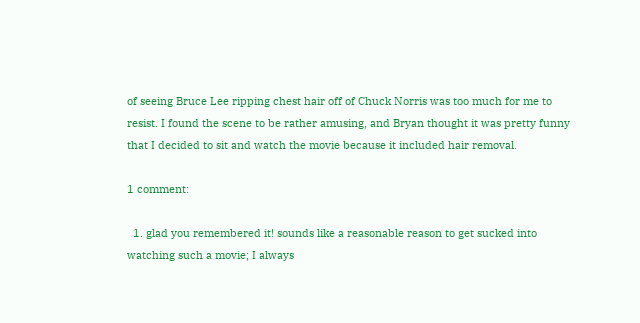of seeing Bruce Lee ripping chest hair off of Chuck Norris was too much for me to resist. I found the scene to be rather amusing, and Bryan thought it was pretty funny that I decided to sit and watch the movie because it included hair removal.

1 comment:

  1. glad you remembered it! sounds like a reasonable reason to get sucked into watching such a movie; I always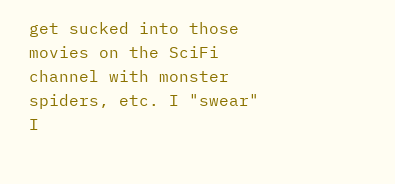get sucked into those movies on the SciFi channel with monster spiders, etc. I "swear" I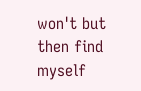won't but then find myself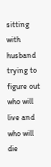sitting with husband trying to figure out who will live and who will die